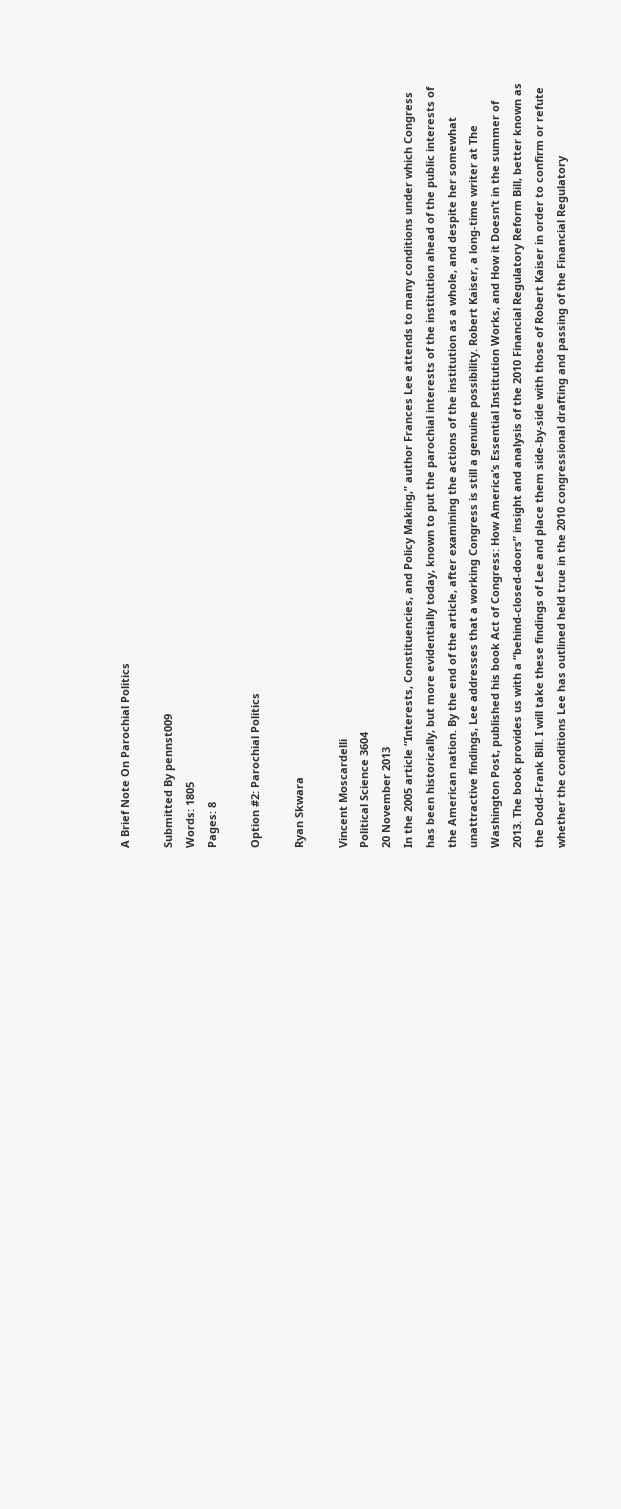A Brief Note On Parochial Politics

Submitted By pennst009
Words: 1805
Pages: 8

Option #2: Parochial Politics

Ryan Skwara

Vincent Moscardelli
Political Science 3604
20 November 2013
In the 2005 article “Interests, Constituencies, and Policy Making,” author Frances Lee attends to many conditions under which Congress has been historically, but more evidentially today, known to put the parochial interests of the institution ahead of the public interests of the American nation. By the end of the article, after examining the actions of the institution as a whole, and despite her somewhat unattractive findings, Lee addresses that a working Congress is still a genuine possibility. Robert Kaiser, a long-time writer at The Washington Post, published his book Act of Congress: How America’s Essential Institution Works, and How it Doesn’t in the summer of 2013. The book provides us with a “behind-closed-doors” insight and analysis of the 2010 Financial Regulatory Reform Bill, better known as the Dodd-Frank Bill. I will take these findings of Lee and place them side-by-side with those of Robert Kaiser in order to confirm or refute whether the conditions Lee has outlined held true in the 2010 congressional drafting and passing of the Financial Regulatory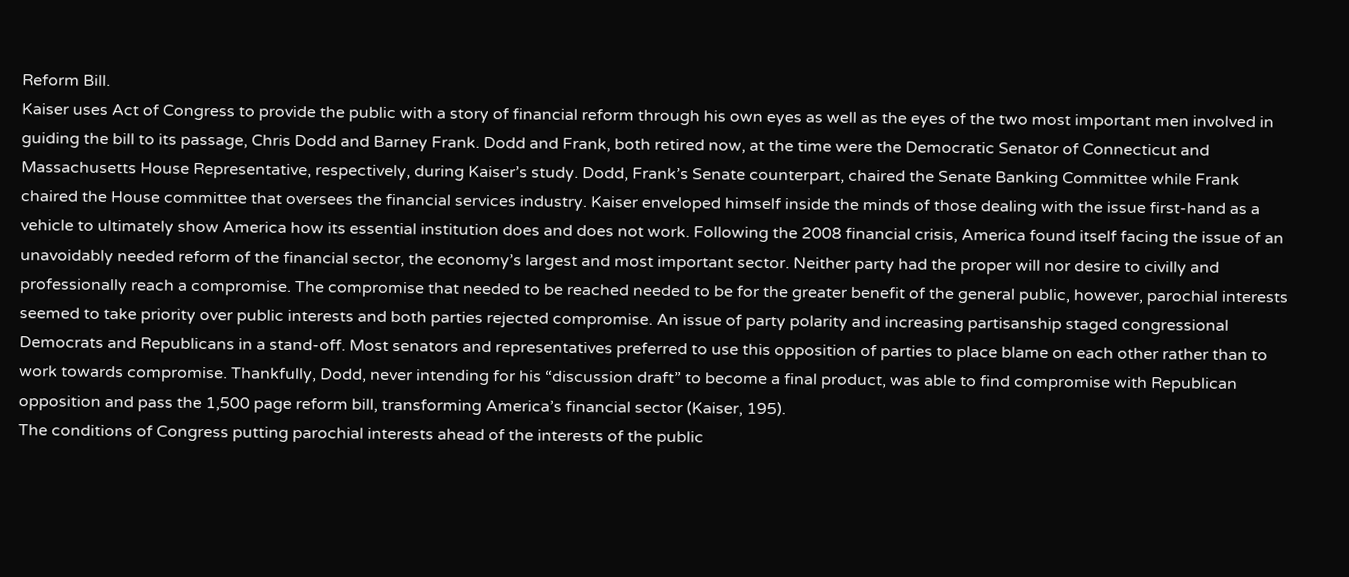Reform Bill.
Kaiser uses Act of Congress to provide the public with a story of financial reform through his own eyes as well as the eyes of the two most important men involved in guiding the bill to its passage, Chris Dodd and Barney Frank. Dodd and Frank, both retired now, at the time were the Democratic Senator of Connecticut and Massachusetts House Representative, respectively, during Kaiser’s study. Dodd, Frank’s Senate counterpart, chaired the Senate Banking Committee while Frank chaired the House committee that oversees the financial services industry. Kaiser enveloped himself inside the minds of those dealing with the issue first-hand as a vehicle to ultimately show America how its essential institution does and does not work. Following the 2008 financial crisis, America found itself facing the issue of an unavoidably needed reform of the financial sector, the economy’s largest and most important sector. Neither party had the proper will nor desire to civilly and professionally reach a compromise. The compromise that needed to be reached needed to be for the greater benefit of the general public, however, parochial interests seemed to take priority over public interests and both parties rejected compromise. An issue of party polarity and increasing partisanship staged congressional Democrats and Republicans in a stand-off. Most senators and representatives preferred to use this opposition of parties to place blame on each other rather than to work towards compromise. Thankfully, Dodd, never intending for his “discussion draft” to become a final product, was able to find compromise with Republican opposition and pass the 1,500 page reform bill, transforming America’s financial sector (Kaiser, 195).
The conditions of Congress putting parochial interests ahead of the interests of the public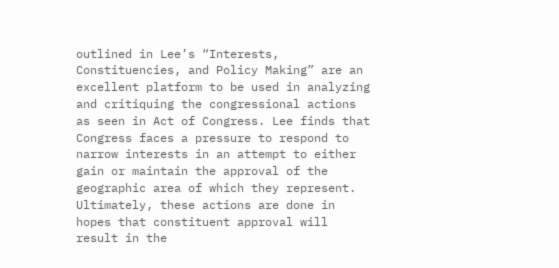outlined in Lee’s “Interests, Constituencies, and Policy Making” are an excellent platform to be used in analyzing and critiquing the congressional actions as seen in Act of Congress. Lee finds that Congress faces a pressure to respond to narrow interests in an attempt to either gain or maintain the approval of the geographic area of which they represent. Ultimately, these actions are done in hopes that constituent approval will result in the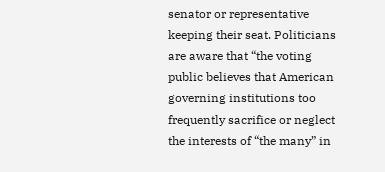senator or representative keeping their seat. Politicians are aware that “the voting public believes that American governing institutions too frequently sacrifice or neglect the interests of “the many” in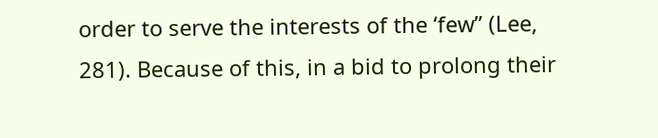order to serve the interests of the ‘few” (Lee, 281). Because of this, in a bid to prolong their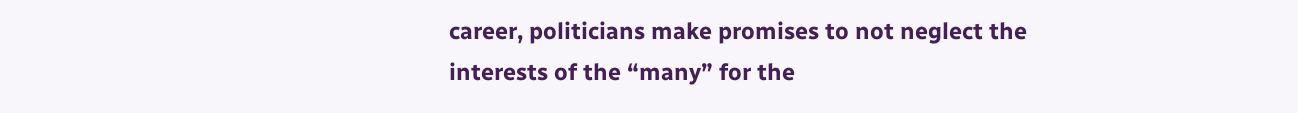career, politicians make promises to not neglect the interests of the “many” for the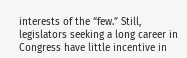interests of the “few.” Still, legislators seeking a long career in Congress have little incentive in